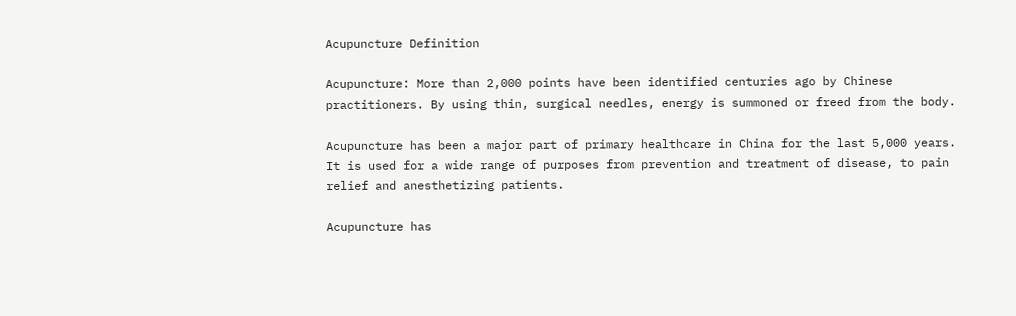Acupuncture Definition

Acupuncture: More than 2,000 points have been identified centuries ago by Chinese practitioners. By using thin, surgical needles, energy is summoned or freed from the body.

Acupuncture has been a major part of primary healthcare in China for the last 5,000 years. It is used for a wide range of purposes from prevention and treatment of disease, to pain relief and anesthetizing patients.

Acupuncture has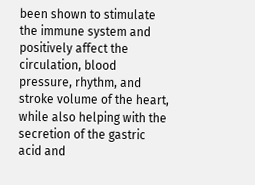been shown to stimulate the immune system and positively affect the circulation, blood pressure, rhythm, and stroke volume of the heart, while also helping with the secretion of the gastric acid and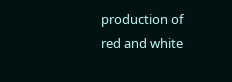production of red and white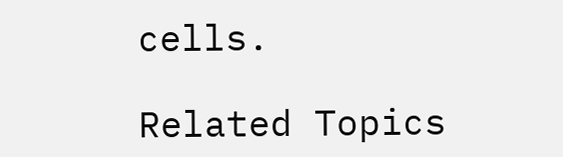cells.

Related Topics